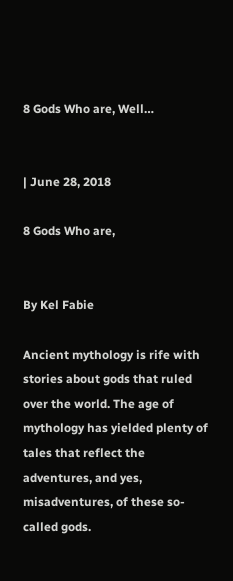8 Gods Who are, Well…


| June 28, 2018

8 Gods Who are,


By Kel Fabie

Ancient mythology is rife with stories about gods that ruled over the world. The age of mythology has yielded plenty of tales that reflect the adventures, and yes, misadventures, of these so-called gods.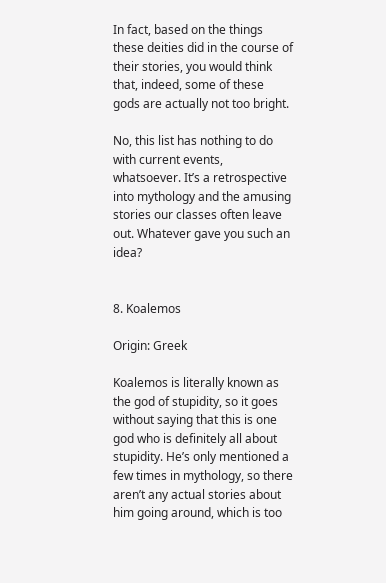In fact, based on the things these deities did in the course of their stories, you would think that, indeed, some of these gods are actually not too bright.

No, this list has nothing to do with current events, whatsoever. It’s a retrospective into mythology and the amusing stories our classes often leave out. Whatever gave you such an idea?


8. Koalemos

Origin: Greek

Koalemos is literally known as the god of stupidity, so it goes without saying that this is one god who is definitely all about stupidity. He’s only mentioned a few times in mythology, so there aren’t any actual stories about him going around, which is too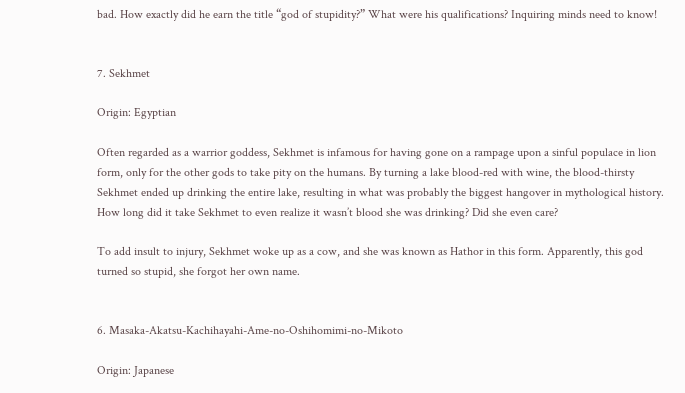bad. How exactly did he earn the title “god of stupidity?” What were his qualifications? Inquiring minds need to know!


7. Sekhmet

Origin: Egyptian

Often regarded as a warrior goddess, Sekhmet is infamous for having gone on a rampage upon a sinful populace in lion form, only for the other gods to take pity on the humans. By turning a lake blood-red with wine, the blood-thirsty Sekhmet ended up drinking the entire lake, resulting in what was probably the biggest hangover in mythological history. How long did it take Sekhmet to even realize it wasn’t blood she was drinking? Did she even care?

To add insult to injury, Sekhmet woke up as a cow, and she was known as Hathor in this form. Apparently, this god turned so stupid, she forgot her own name.


6. Masaka-Akatsu-Kachihayahi-Ame-no-Oshihomimi-no-Mikoto

Origin: Japanese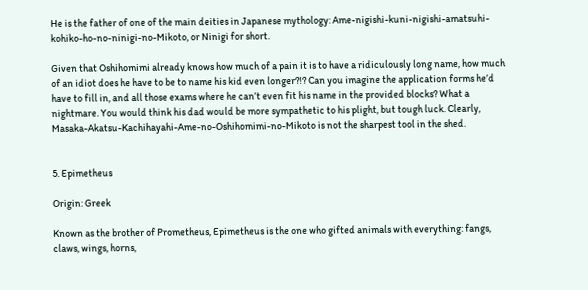He is the father of one of the main deities in Japanese mythology: Ame-nigishi-kuni-nigishi-amatsuhi-kohiko-ho-no-ninigi-no-Mikoto, or Ninigi for short.

Given that Oshihomimi already knows how much of a pain it is to have a ridiculously long name, how much of an idiot does he have to be to name his kid even longer?!? Can you imagine the application forms he’d have to fill in, and all those exams where he can’t even fit his name in the provided blocks? What a nightmare. You would think his dad would be more sympathetic to his plight, but tough luck. Clearly, Masaka-Akatsu-Kachihayahi-Ame-no-Oshihomimi-no-Mikoto is not the sharpest tool in the shed.


5. Epimetheus

Origin: Greek

Known as the brother of Prometheus, Epimetheus is the one who gifted animals with everything: fangs, claws, wings, horns,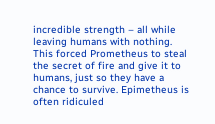incredible strength – all while leaving humans with nothing. This forced Prometheus to steal the secret of fire and give it to humans, just so they have a chance to survive. Epimetheus is often ridiculed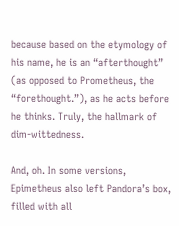because based on the etymology of his name, he is an “afterthought” (as opposed to Prometheus, the “forethought.”), as he acts before he thinks. Truly, the hallmark of dim-wittedness.

And, oh. In some versions, Epimetheus also left Pandora’s box, filled with all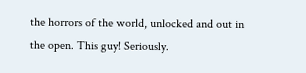the horrors of the world, unlocked and out in the open. This guy! Seriously.